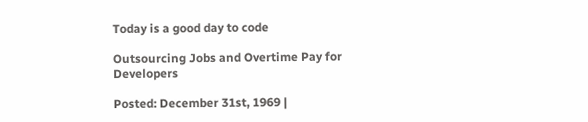Today is a good day to code

Outsourcing Jobs and Overtime Pay for Developers

Posted: December 31st, 1969 |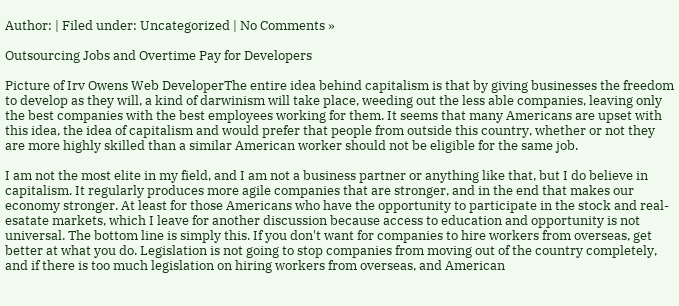Author: | Filed under: Uncategorized | No Comments »

Outsourcing Jobs and Overtime Pay for Developers

Picture of Irv Owens Web DeveloperThe entire idea behind capitalism is that by giving businesses the freedom to develop as they will, a kind of darwinism will take place, weeding out the less able companies, leaving only the best companies with the best employees working for them. It seems that many Americans are upset with this idea, the idea of capitalism and would prefer that people from outside this country, whether or not they are more highly skilled than a similar American worker should not be eligible for the same job.

I am not the most elite in my field, and I am not a business partner or anything like that, but I do believe in capitalism. It regularly produces more agile companies that are stronger, and in the end that makes our economy stronger. At least for those Americans who have the opportunity to participate in the stock and real-esatate markets, which I leave for another discussion because access to education and opportunity is not universal. The bottom line is simply this. If you don't want for companies to hire workers from overseas, get better at what you do. Legislation is not going to stop companies from moving out of the country completely, and if there is too much legislation on hiring workers from overseas, and American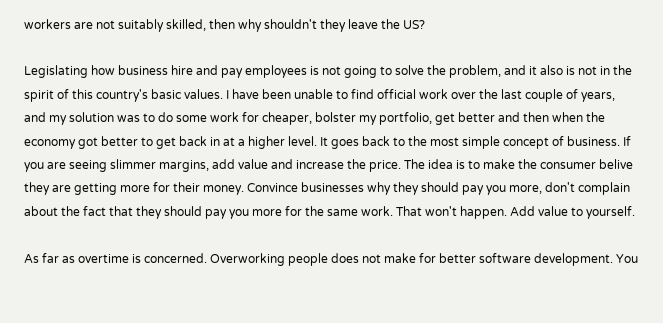workers are not suitably skilled, then why shouldn't they leave the US?

Legislating how business hire and pay employees is not going to solve the problem, and it also is not in the spirit of this country's basic values. I have been unable to find official work over the last couple of years, and my solution was to do some work for cheaper, bolster my portfolio, get better and then when the economy got better to get back in at a higher level. It goes back to the most simple concept of business. If you are seeing slimmer margins, add value and increase the price. The idea is to make the consumer belive they are getting more for their money. Convince businesses why they should pay you more, don't complain about the fact that they should pay you more for the same work. That won't happen. Add value to yourself.

As far as overtime is concerned. Overworking people does not make for better software development. You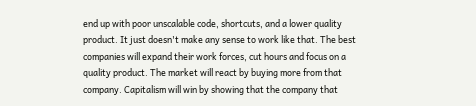end up with poor unscalable code, shortcuts, and a lower quality product. It just doesn't make any sense to work like that. The best companies will expand their work forces, cut hours and focus on a quality product. The market will react by buying more from that company. Capitalism will win by showing that the company that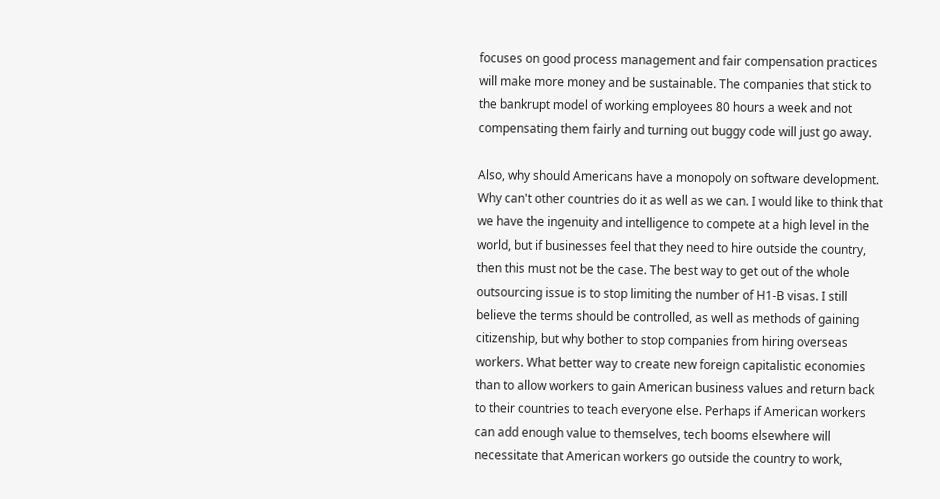focuses on good process management and fair compensation practices will make more money and be sustainable. The companies that stick to the bankrupt model of working employees 80 hours a week and not compensating them fairly and turning out buggy code will just go away.

Also, why should Americans have a monopoly on software development. Why can't other countries do it as well as we can. I would like to think that we have the ingenuity and intelligence to compete at a high level in the world, but if businesses feel that they need to hire outside the country, then this must not be the case. The best way to get out of the whole outsourcing issue is to stop limiting the number of H1-B visas. I still believe the terms should be controlled, as well as methods of gaining citizenship, but why bother to stop companies from hiring overseas workers. What better way to create new foreign capitalistic economies than to allow workers to gain American business values and return back to their countries to teach everyone else. Perhaps if American workers can add enough value to themselves, tech booms elsewhere will necessitate that American workers go outside the country to work,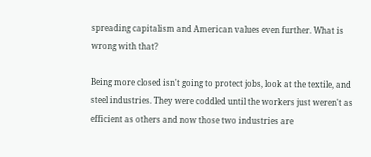spreading capitalism and American values even further. What is wrong with that?

Being more closed isn't going to protect jobs, look at the textile, and steel industries. They were coddled until the workers just weren't as efficient as others and now those two industries are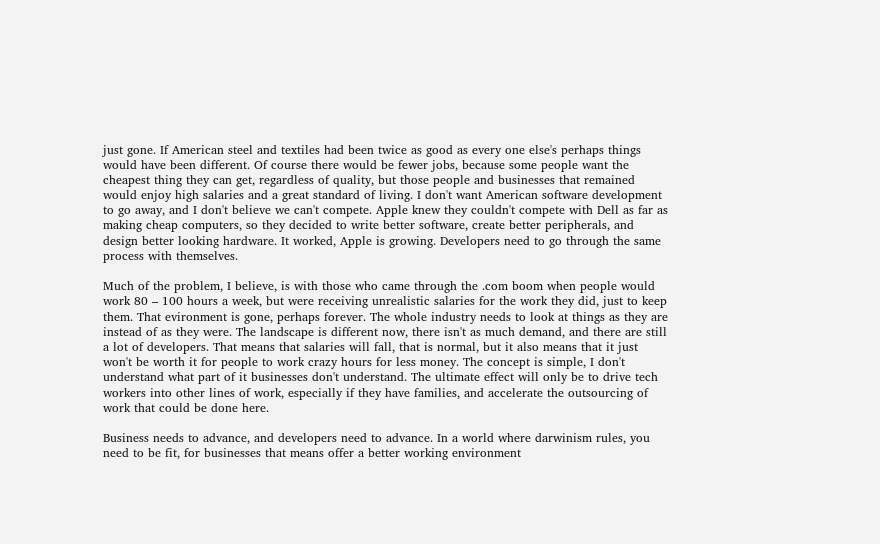just gone. If American steel and textiles had been twice as good as every one else's perhaps things would have been different. Of course there would be fewer jobs, because some people want the cheapest thing they can get, regardless of quality, but those people and businesses that remained would enjoy high salaries and a great standard of living. I don't want American software development to go away, and I don't believe we can't compete. Apple knew they couldn't compete with Dell as far as making cheap computers, so they decided to write better software, create better peripherals, and design better looking hardware. It worked, Apple is growing. Developers need to go through the same process with themselves.

Much of the problem, I believe, is with those who came through the .com boom when people would work 80 – 100 hours a week, but were receiving unrealistic salaries for the work they did, just to keep them. That evironment is gone, perhaps forever. The whole industry needs to look at things as they are instead of as they were. The landscape is different now, there isn't as much demand, and there are still a lot of developers. That means that salaries will fall, that is normal, but it also means that it just won't be worth it for people to work crazy hours for less money. The concept is simple, I don't understand what part of it businesses don't understand. The ultimate effect will only be to drive tech workers into other lines of work, especially if they have families, and accelerate the outsourcing of work that could be done here.

Business needs to advance, and developers need to advance. In a world where darwinism rules, you need to be fit, for businesses that means offer a better working environment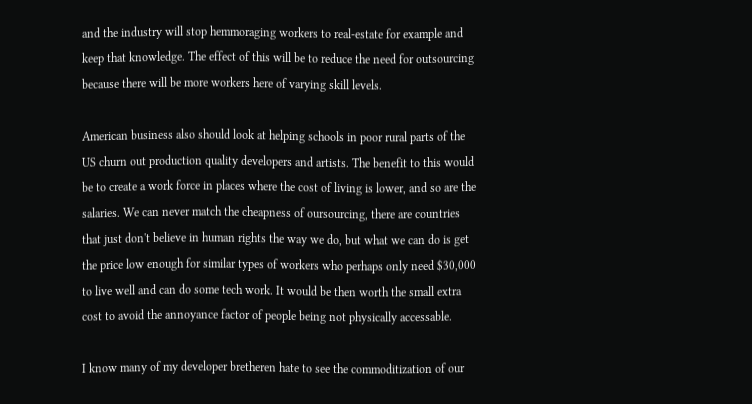and the industry will stop hemmoraging workers to real-estate for example and keep that knowledge. The effect of this will be to reduce the need for outsourcing because there will be more workers here of varying skill levels.

American business also should look at helping schools in poor rural parts of the US churn out production quality developers and artists. The benefit to this would be to create a work force in places where the cost of living is lower, and so are the salaries. We can never match the cheapness of oursourcing, there are countries that just don't believe in human rights the way we do, but what we can do is get the price low enough for similar types of workers who perhaps only need $30,000 to live well and can do some tech work. It would be then worth the small extra cost to avoid the annoyance factor of people being not physically accessable.

I know many of my developer bretheren hate to see the commoditization of our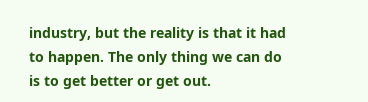industry, but the reality is that it had to happen. The only thing we can do is to get better or get out.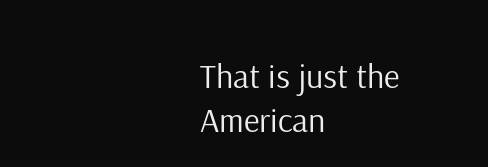That is just the American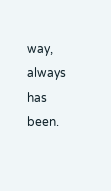way, always has been.